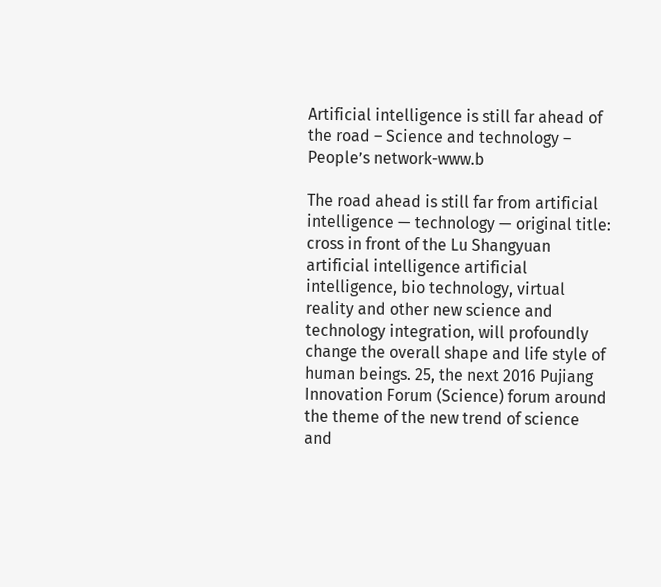Artificial intelligence is still far ahead of the road – Science and technology – People’s network-www.b

The road ahead is still far from artificial intelligence — technology — original title: cross in front of the Lu Shangyuan artificial intelligence artificial intelligence, bio technology, virtual reality and other new science and technology integration, will profoundly change the overall shape and life style of human beings. 25, the next 2016 Pujiang Innovation Forum (Science) forum around the theme of the new trend of science and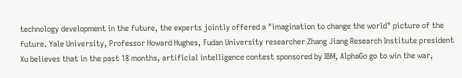technology development in the future, the experts jointly offered a "imagination to change the world" picture of the future. Yale University, Professor Howard Hughes, Fudan University researcher Zhang Jiang Research Institute president Xu believes that in the past 18 months, artificial intelligence contest sponsored by IBM, AlphaGo go to win the war,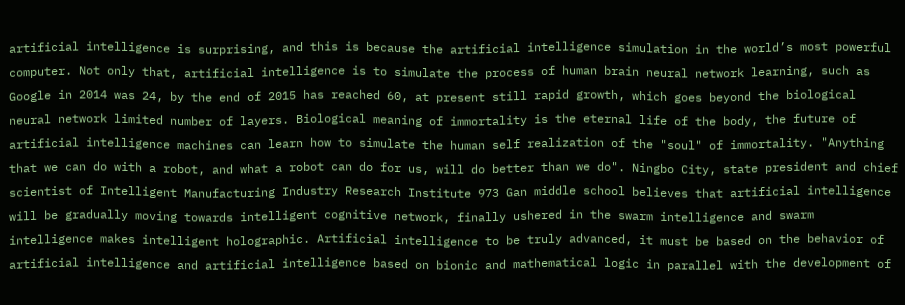artificial intelligence is surprising, and this is because the artificial intelligence simulation in the world’s most powerful computer. Not only that, artificial intelligence is to simulate the process of human brain neural network learning, such as Google in 2014 was 24, by the end of 2015 has reached 60, at present still rapid growth, which goes beyond the biological neural network limited number of layers. Biological meaning of immortality is the eternal life of the body, the future of artificial intelligence machines can learn how to simulate the human self realization of the "soul" of immortality. "Anything that we can do with a robot, and what a robot can do for us, will do better than we do". Ningbo City, state president and chief scientist of Intelligent Manufacturing Industry Research Institute 973 Gan middle school believes that artificial intelligence will be gradually moving towards intelligent cognitive network, finally ushered in the swarm intelligence and swarm intelligence makes intelligent holographic. Artificial intelligence to be truly advanced, it must be based on the behavior of artificial intelligence and artificial intelligence based on bionic and mathematical logic in parallel with the development of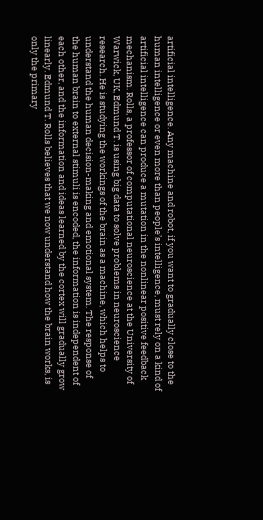artificial intelligence. Any machine and robot, if you want to gradually close to the human intelligence or even more than people’s intelligence, must rely on a kind of artificial intelligence can produce a mutation in the nonlinear positive feedback mechanism. Rolls, a professor of computational neuroscience at the University of Warwick, UK, Edmund T. is using big data to solve problems in neuroscience research. He is studying the workings of the brain as a machine, which helps to understand the human decision-making and emotional system. The response of the human brain to external stimuli is encoded, the information is independent of each other, and the information and ideas learned by the cortex will gradually grow linearly. Edmund T. Rolls believes that we now understand how the brain works, is only the primary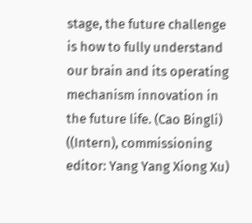stage, the future challenge is how to fully understand our brain and its operating mechanism innovation in the future life. (Cao Bingli) ((Intern), commissioning editor: Yang Yang Xiong Xu)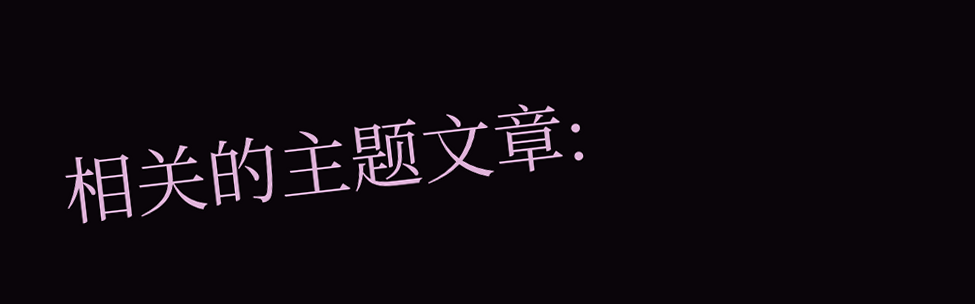相关的主题文章: